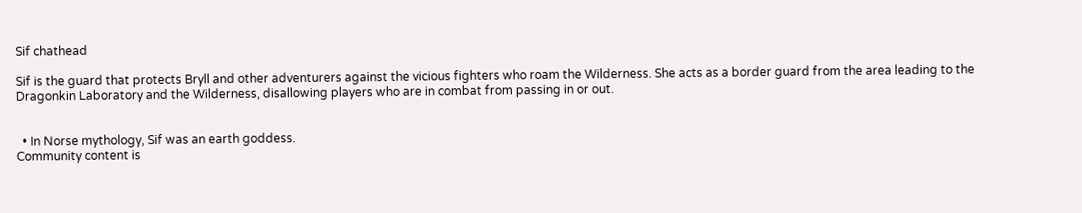Sif chathead

Sif is the guard that protects Bryll and other adventurers against the vicious fighters who roam the Wilderness. She acts as a border guard from the area leading to the Dragonkin Laboratory and the Wilderness, disallowing players who are in combat from passing in or out.


  • In Norse mythology, Sif was an earth goddess.
Community content is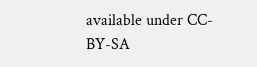available under CC-BY-SA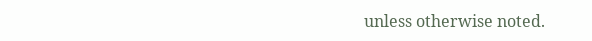unless otherwise noted.